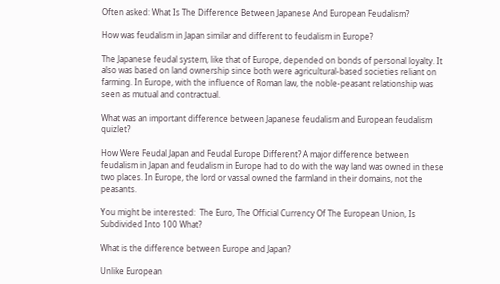Often asked: What Is The Difference Between Japanese And European Feudalism?

How was feudalism in Japan similar and different to feudalism in Europe?

The Japanese feudal system, like that of Europe, depended on bonds of personal loyalty. It also was based on land ownership since both were agricultural-based societies reliant on farming. In Europe, with the influence of Roman law, the noble-peasant relationship was seen as mutual and contractual.

What was an important difference between Japanese feudalism and European feudalism quizlet?

How Were Feudal Japan and Feudal Europe Different? A major difference between feudalism in Japan and feudalism in Europe had to do with the way land was owned in these two places. In Europe, the lord or vassal owned the farmland in their domains, not the peasants.

You might be interested:  The Euro, The Official Currency Of The European Union, Is Subdivided Into 100 What?

What is the difference between Europe and Japan?

Unlike European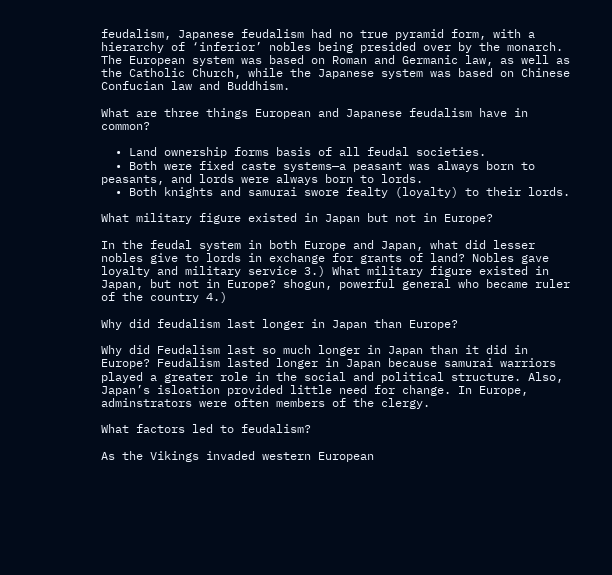feudalism, Japanese feudalism had no true pyramid form, with a hierarchy of ‘inferior’ nobles being presided over by the monarch. The European system was based on Roman and Germanic law, as well as the Catholic Church, while the Japanese system was based on Chinese Confucian law and Buddhism.

What are three things European and Japanese feudalism have in common?

  • Land ownership forms basis of all feudal societies.
  • Both were fixed caste systems—a peasant was always born to peasants, and lords were always born to lords.
  • Both knights and samurai swore fealty (loyalty) to their lords.

What military figure existed in Japan but not in Europe?

In the feudal system in both Europe and Japan, what did lesser nobles give to lords in exchange for grants of land? Nobles gave loyalty and military service 3.) What military figure existed in Japan, but not in Europe? shogun, powerful general who became ruler of the country 4.)

Why did feudalism last longer in Japan than Europe?

Why did Feudalism last so much longer in Japan than it did in Europe? Feudalism lasted longer in Japan because samurai warriors played a greater role in the social and political structure. Also, Japan’s isloation provided little need for change. In Europe, adminstrators were often members of the clergy.

What factors led to feudalism?

As the Vikings invaded western European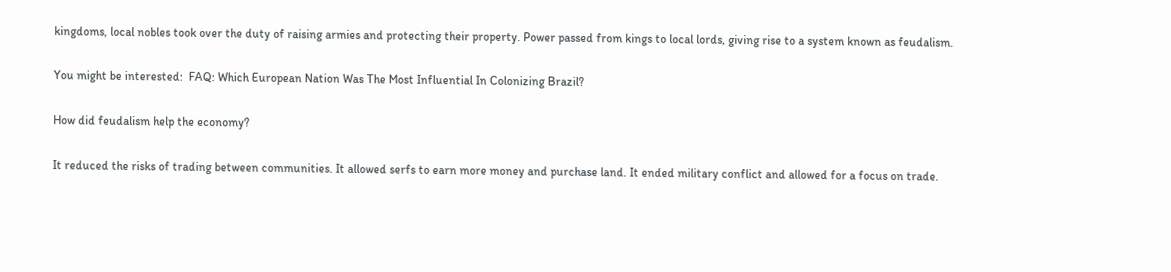kingdoms, local nobles took over the duty of raising armies and protecting their property. Power passed from kings to local lords, giving rise to a system known as feudalism.

You might be interested:  FAQ: Which European Nation Was The Most Influential In Colonizing Brazil?

How did feudalism help the economy?

It reduced the risks of trading between communities. It allowed serfs to earn more money and purchase land. It ended military conflict and allowed for a focus on trade.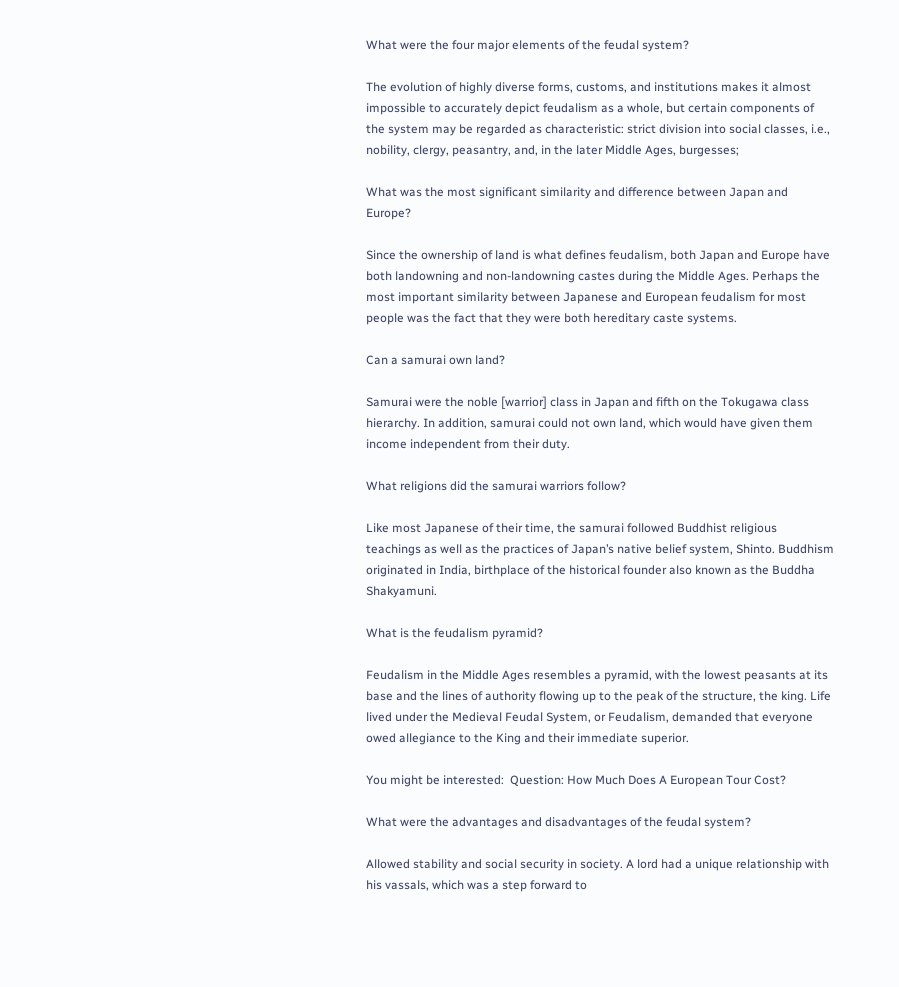What were the four major elements of the feudal system?

The evolution of highly diverse forms, customs, and institutions makes it almost impossible to accurately depict feudalism as a whole, but certain components of the system may be regarded as characteristic: strict division into social classes, i.e., nobility, clergy, peasantry, and, in the later Middle Ages, burgesses;

What was the most significant similarity and difference between Japan and Europe?

Since the ownership of land is what defines feudalism, both Japan and Europe have both landowning and non-landowning castes during the Middle Ages. Perhaps the most important similarity between Japanese and European feudalism for most people was the fact that they were both hereditary caste systems.

Can a samurai own land?

Samurai were the noble [warrior] class in Japan and fifth on the Tokugawa class hierarchy. In addition, samurai could not own land, which would have given them income independent from their duty.

What religions did the samurai warriors follow?

Like most Japanese of their time, the samurai followed Buddhist religious teachings as well as the practices of Japan’s native belief system, Shinto. Buddhism originated in India, birthplace of the historical founder also known as the Buddha Shakyamuni.

What is the feudalism pyramid?

Feudalism in the Middle Ages resembles a pyramid, with the lowest peasants at its base and the lines of authority flowing up to the peak of the structure, the king. Life lived under the Medieval Feudal System, or Feudalism, demanded that everyone owed allegiance to the King and their immediate superior.

You might be interested:  Question: How Much Does A European Tour Cost?

What were the advantages and disadvantages of the feudal system?

Allowed stability and social security in society. A lord had a unique relationship with his vassals, which was a step forward to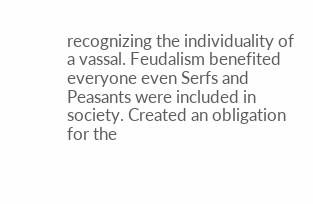recognizing the individuality of a vassal. Feudalism benefited everyone even Serfs and Peasants were included in society. Created an obligation for the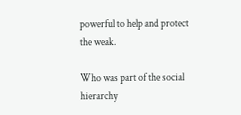powerful to help and protect the weak.

Who was part of the social hierarchy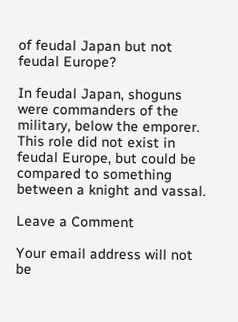of feudal Japan but not feudal Europe?

In feudal Japan, shoguns were commanders of the military, below the emporer. This role did not exist in feudal Europe, but could be compared to something between a knight and vassal.

Leave a Comment

Your email address will not be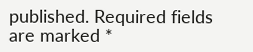published. Required fields are marked *